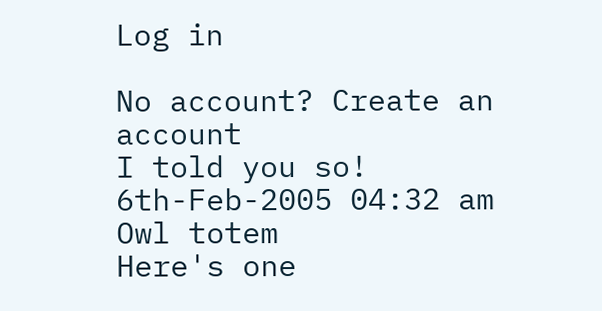Log in

No account? Create an account
I told you so!
6th-Feb-2005 04:32 am
Owl totem
Here's one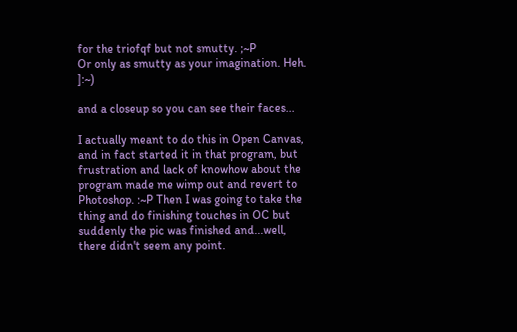for the triofqf but not smutty. ;~P
Or only as smutty as your imagination. Heh. ]:~)

and a closeup so you can see their faces...

I actually meant to do this in Open Canvas, and in fact started it in that program, but frustration and lack of knowhow about the program made me wimp out and revert to Photoshop. :~P Then I was going to take the thing and do finishing touches in OC but suddenly the pic was finished and...well, there didn't seem any point.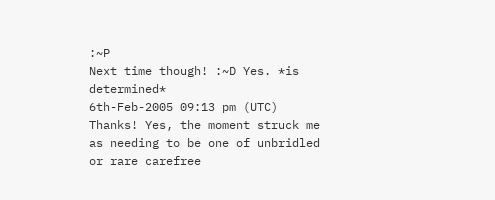:~P
Next time though! :~D Yes. *is determined*
6th-Feb-2005 09:13 pm (UTC)
Thanks! Yes, the moment struck me as needing to be one of unbridled or rare carefree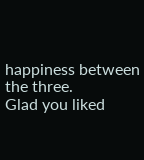happiness between the three.
Glad you liked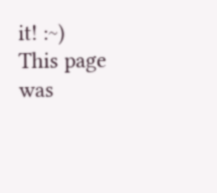it! :~)
This page was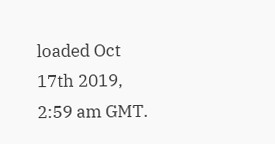loaded Oct 17th 2019, 2:59 am GMT.